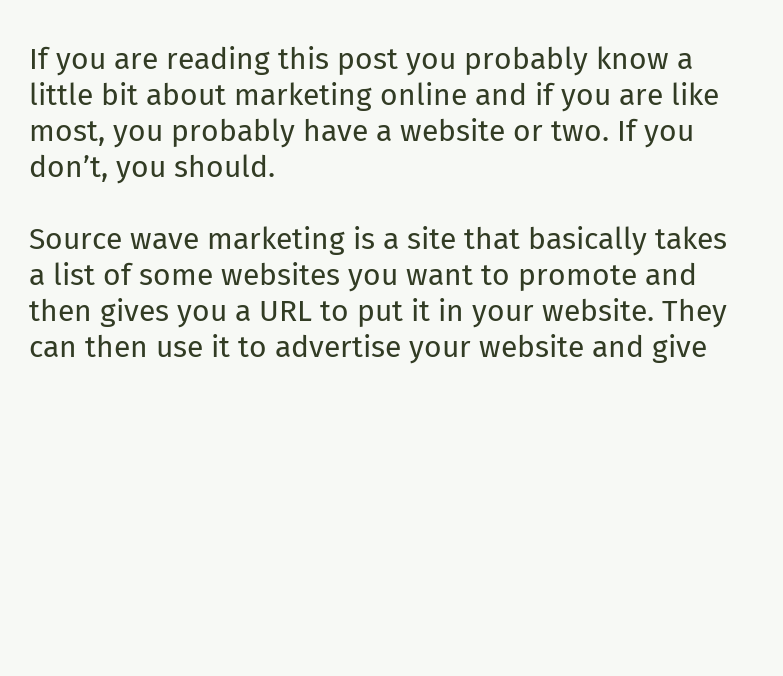If you are reading this post you probably know a little bit about marketing online and if you are like most, you probably have a website or two. If you don’t, you should.

Source wave marketing is a site that basically takes a list of some websites you want to promote and then gives you a URL to put it in your website. They can then use it to advertise your website and give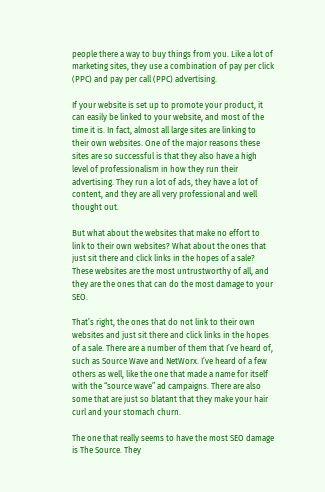people there a way to buy things from you. Like a lot of marketing sites, they use a combination of pay per click (PPC) and pay per call (PPC) advertising.

If your website is set up to promote your product, it can easily be linked to your website, and most of the time it is. In fact, almost all large sites are linking to their own websites. One of the major reasons these sites are so successful is that they also have a high level of professionalism in how they run their advertising. They run a lot of ads, they have a lot of content, and they are all very professional and well thought out.

But what about the websites that make no effort to link to their own websites? What about the ones that just sit there and click links in the hopes of a sale? These websites are the most untrustworthy of all, and they are the ones that can do the most damage to your SEO.

That’s right, the ones that do not link to their own websites and just sit there and click links in the hopes of a sale. There are a number of them that I’ve heard of, such as Source Wave and NetWorx. I’ve heard of a few others as well, like the one that made a name for itself with the “source wave” ad campaigns. There are also some that are just so blatant that they make your hair curl and your stomach churn.

The one that really seems to have the most SEO damage is The Source. They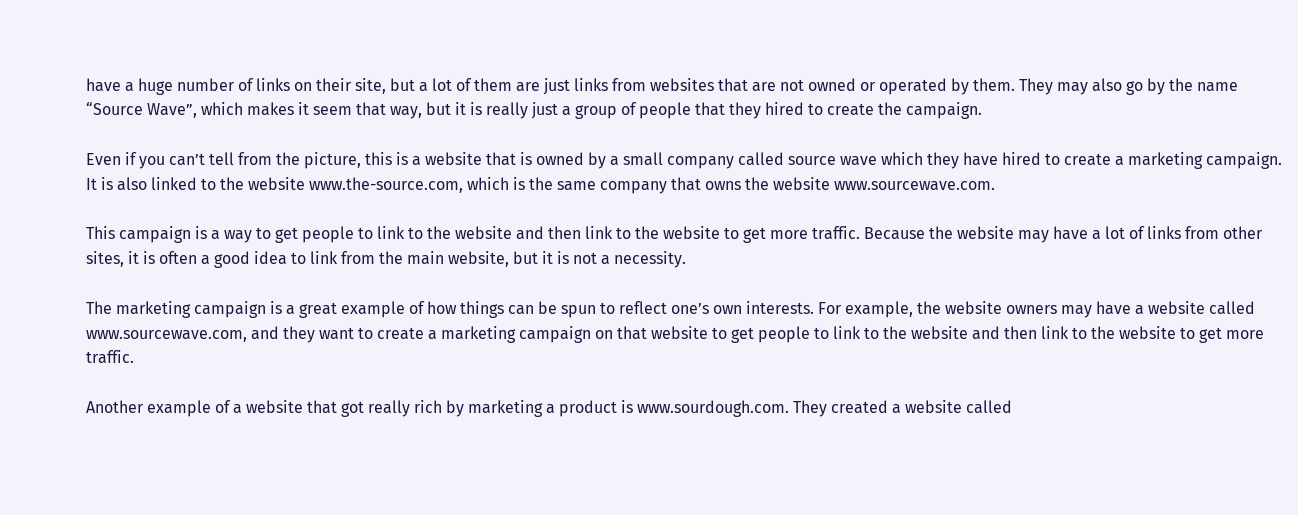have a huge number of links on their site, but a lot of them are just links from websites that are not owned or operated by them. They may also go by the name “Source Wave”, which makes it seem that way, but it is really just a group of people that they hired to create the campaign.

Even if you can’t tell from the picture, this is a website that is owned by a small company called source wave which they have hired to create a marketing campaign. It is also linked to the website www.the-source.com, which is the same company that owns the website www.sourcewave.com.

This campaign is a way to get people to link to the website and then link to the website to get more traffic. Because the website may have a lot of links from other sites, it is often a good idea to link from the main website, but it is not a necessity.

The marketing campaign is a great example of how things can be spun to reflect one’s own interests. For example, the website owners may have a website called www.sourcewave.com, and they want to create a marketing campaign on that website to get people to link to the website and then link to the website to get more traffic.

Another example of a website that got really rich by marketing a product is www.sourdough.com. They created a website called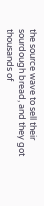the source wave to sell their sourdough bread, and they got thousands of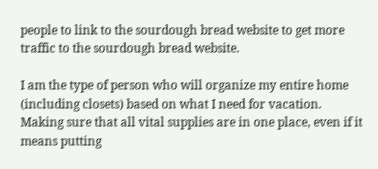people to link to the sourdough bread website to get more traffic to the sourdough bread website.

I am the type of person who will organize my entire home (including closets) based on what I need for vacation. Making sure that all vital supplies are in one place, even if it means putting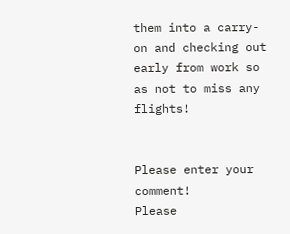them into a carry-on and checking out early from work so as not to miss any flights!


Please enter your comment!
Please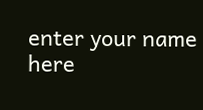enter your name here